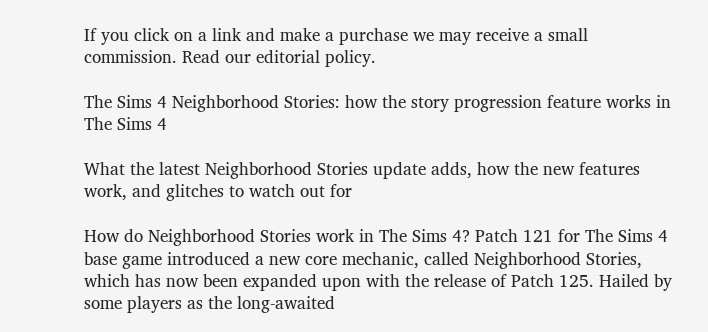If you click on a link and make a purchase we may receive a small commission. Read our editorial policy.

The Sims 4 Neighborhood Stories: how the story progression feature works in The Sims 4

What the latest Neighborhood Stories update adds, how the new features work, and glitches to watch out for

How do Neighborhood Stories work in The Sims 4? Patch 121 for The Sims 4 base game introduced a new core mechanic, called Neighborhood Stories, which has now been expanded upon with the release of Patch 125. Hailed by some players as the long-awaited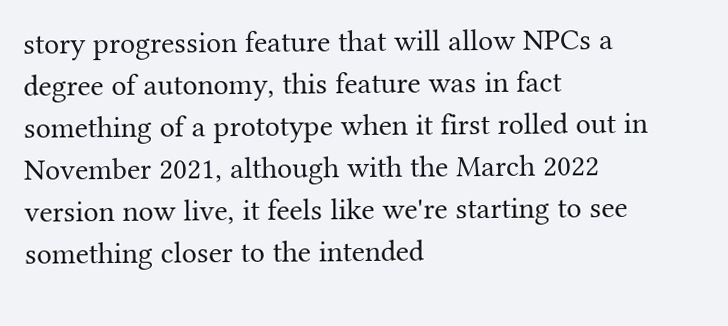story progression feature that will allow NPCs a degree of autonomy, this feature was in fact something of a prototype when it first rolled out in November 2021, although with the March 2022 version now live, it feels like we're starting to see something closer to the intended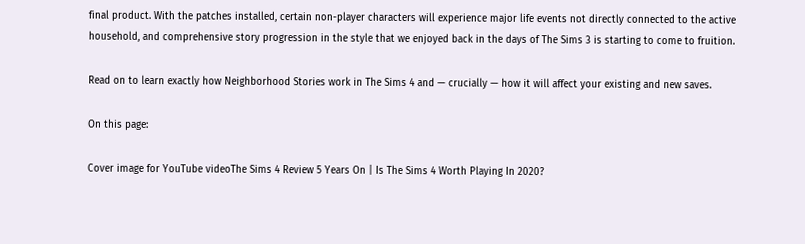final product. With the patches installed, certain non-player characters will experience major life events not directly connected to the active household, and comprehensive story progression in the style that we enjoyed back in the days of The Sims 3 is starting to come to fruition.

Read on to learn exactly how Neighborhood Stories work in The Sims 4 and — crucially — how it will affect your existing and new saves.

On this page:

Cover image for YouTube videoThe Sims 4 Review 5 Years On | Is The Sims 4 Worth Playing In 2020?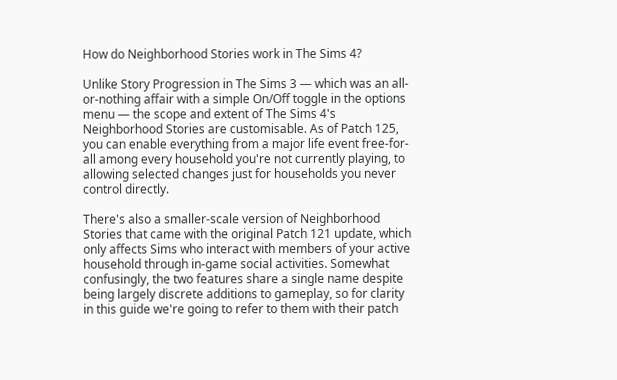How do Neighborhood Stories work in The Sims 4?

Unlike Story Progression in The Sims 3 — which was an all-or-nothing affair with a simple On/Off toggle in the options menu — the scope and extent of The Sims 4's Neighborhood Stories are customisable. As of Patch 125, you can enable everything from a major life event free-for-all among every household you're not currently playing, to allowing selected changes just for households you never control directly.

There's also a smaller-scale version of Neighborhood Stories that came with the original Patch 121 update, which only affects Sims who interact with members of your active household through in-game social activities. Somewhat confusingly, the two features share a single name despite being largely discrete additions to gameplay, so for clarity in this guide we're going to refer to them with their patch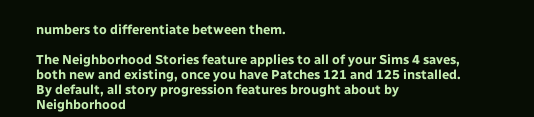numbers to differentiate between them.

The Neighborhood Stories feature applies to all of your Sims 4 saves, both new and existing, once you have Patches 121 and 125 installed. By default, all story progression features brought about by Neighborhood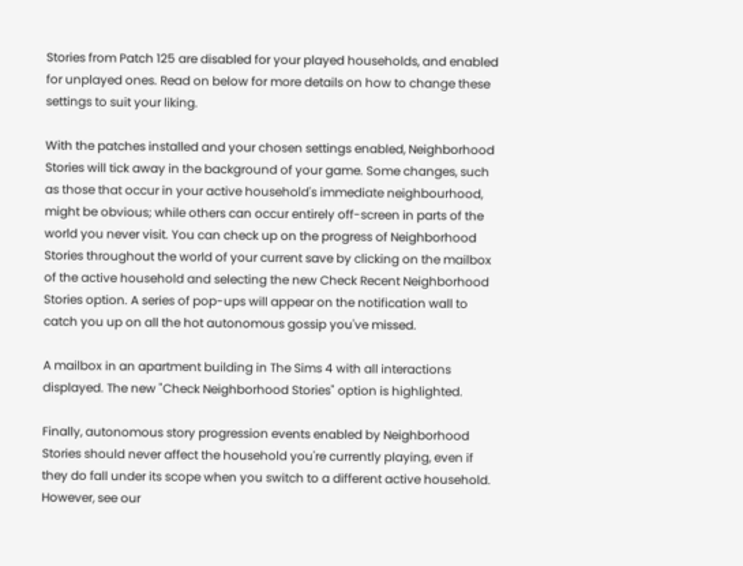Stories from Patch 125 are disabled for your played households, and enabled for unplayed ones. Read on below for more details on how to change these settings to suit your liking.

With the patches installed and your chosen settings enabled, Neighborhood Stories will tick away in the background of your game. Some changes, such as those that occur in your active household's immediate neighbourhood, might be obvious; while others can occur entirely off-screen in parts of the world you never visit. You can check up on the progress of Neighborhood Stories throughout the world of your current save by clicking on the mailbox of the active household and selecting the new Check Recent Neighborhood Stories option. A series of pop-ups will appear on the notification wall to catch you up on all the hot autonomous gossip you've missed.

A mailbox in an apartment building in The Sims 4 with all interactions displayed. The new "Check Neighborhood Stories" option is highlighted.

Finally, autonomous story progression events enabled by Neighborhood Stories should never affect the household you're currently playing, even if they do fall under its scope when you switch to a different active household. However, see our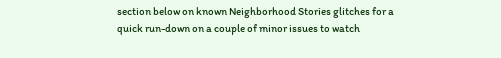section below on known Neighborhood Stories glitches for a quick run-down on a couple of minor issues to watch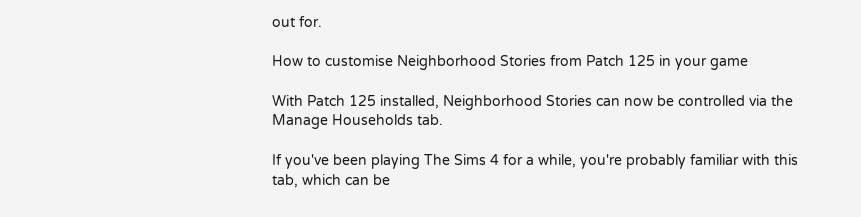out for.

How to customise Neighborhood Stories from Patch 125 in your game

With Patch 125 installed, Neighborhood Stories can now be controlled via the Manage Households tab.

If you've been playing The Sims 4 for a while, you're probably familiar with this tab, which can be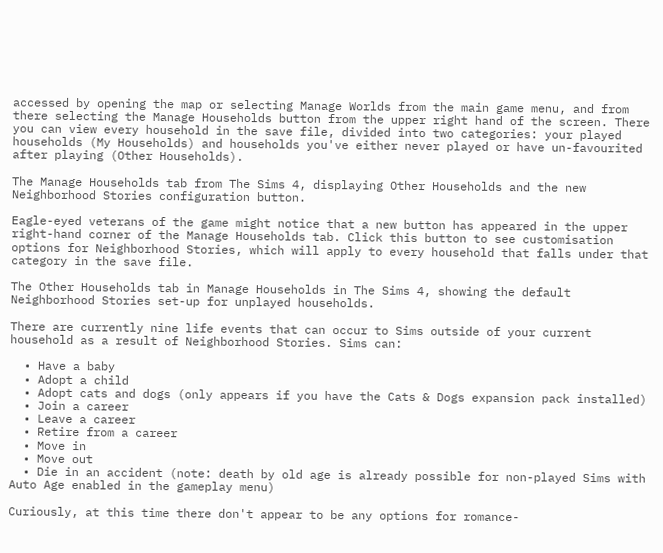accessed by opening the map or selecting Manage Worlds from the main game menu, and from there selecting the Manage Households button from the upper right hand of the screen. There you can view every household in the save file, divided into two categories: your played households (My Households) and households you've either never played or have un-favourited after playing (Other Households).

The Manage Households tab from The Sims 4, displaying Other Households and the new Neighborhood Stories configuration button.

Eagle-eyed veterans of the game might notice that a new button has appeared in the upper right-hand corner of the Manage Households tab. Click this button to see customisation options for Neighborhood Stories, which will apply to every household that falls under that category in the save file.

The Other Households tab in Manage Households in The Sims 4, showing the default Neighborhood Stories set-up for unplayed households.

There are currently nine life events that can occur to Sims outside of your current household as a result of Neighborhood Stories. Sims can:

  • Have a baby
  • Adopt a child
  • Adopt cats and dogs (only appears if you have the Cats & Dogs expansion pack installed)
  • Join a career
  • Leave a career
  • Retire from a career
  • Move in
  • Move out
  • Die in an accident (note: death by old age is already possible for non-played Sims with Auto Age enabled in the gameplay menu)

Curiously, at this time there don't appear to be any options for romance-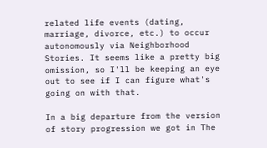related life events (dating, marriage, divorce, etc.) to occur autonomously via Neighborhood Stories. It seems like a pretty big omission, so I'll be keeping an eye out to see if I can figure what's going on with that.

In a big departure from the version of story progression we got in The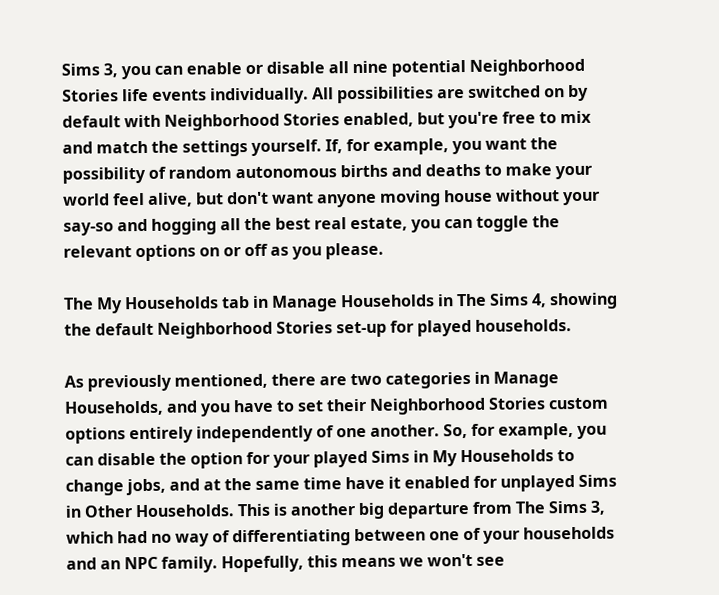Sims 3, you can enable or disable all nine potential Neighborhood Stories life events individually. All possibilities are switched on by default with Neighborhood Stories enabled, but you're free to mix and match the settings yourself. If, for example, you want the possibility of random autonomous births and deaths to make your world feel alive, but don't want anyone moving house without your say-so and hogging all the best real estate, you can toggle the relevant options on or off as you please.

The My Households tab in Manage Households in The Sims 4, showing the default Neighborhood Stories set-up for played households.

As previously mentioned, there are two categories in Manage Households, and you have to set their Neighborhood Stories custom options entirely independently of one another. So, for example, you can disable the option for your played Sims in My Households to change jobs, and at the same time have it enabled for unplayed Sims in Other Households. This is another big departure from The Sims 3, which had no way of differentiating between one of your households and an NPC family. Hopefully, this means we won't see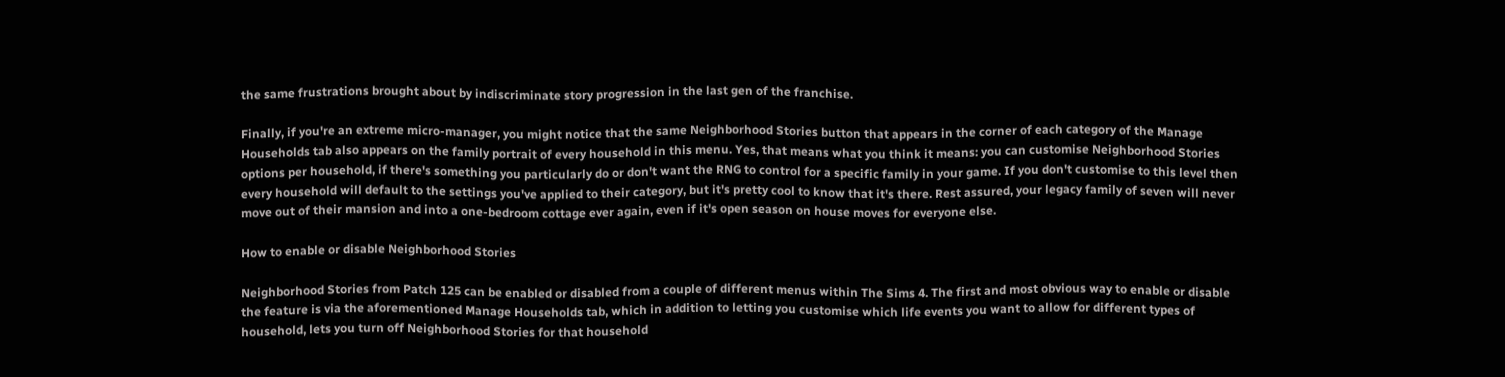the same frustrations brought about by indiscriminate story progression in the last gen of the franchise.

Finally, if you're an extreme micro-manager, you might notice that the same Neighborhood Stories button that appears in the corner of each category of the Manage Households tab also appears on the family portrait of every household in this menu. Yes, that means what you think it means: you can customise Neighborhood Stories options per household, if there's something you particularly do or don't want the RNG to control for a specific family in your game. If you don't customise to this level then every household will default to the settings you've applied to their category, but it's pretty cool to know that it's there. Rest assured, your legacy family of seven will never move out of their mansion and into a one-bedroom cottage ever again, even if it's open season on house moves for everyone else.

How to enable or disable Neighborhood Stories

Neighborhood Stories from Patch 125 can be enabled or disabled from a couple of different menus within The Sims 4. The first and most obvious way to enable or disable the feature is via the aforementioned Manage Households tab, which in addition to letting you customise which life events you want to allow for different types of household, lets you turn off Neighborhood Stories for that household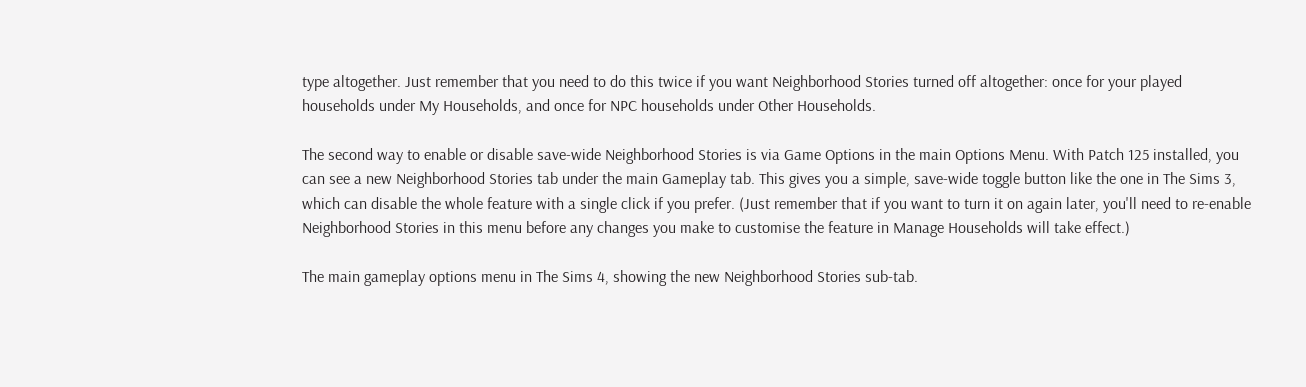type altogether. Just remember that you need to do this twice if you want Neighborhood Stories turned off altogether: once for your played households under My Households, and once for NPC households under Other Households.

The second way to enable or disable save-wide Neighborhood Stories is via Game Options in the main Options Menu. With Patch 125 installed, you can see a new Neighborhood Stories tab under the main Gameplay tab. This gives you a simple, save-wide toggle button like the one in The Sims 3, which can disable the whole feature with a single click if you prefer. (Just remember that if you want to turn it on again later, you'll need to re-enable Neighborhood Stories in this menu before any changes you make to customise the feature in Manage Households will take effect.)

The main gameplay options menu in The Sims 4, showing the new Neighborhood Stories sub-tab.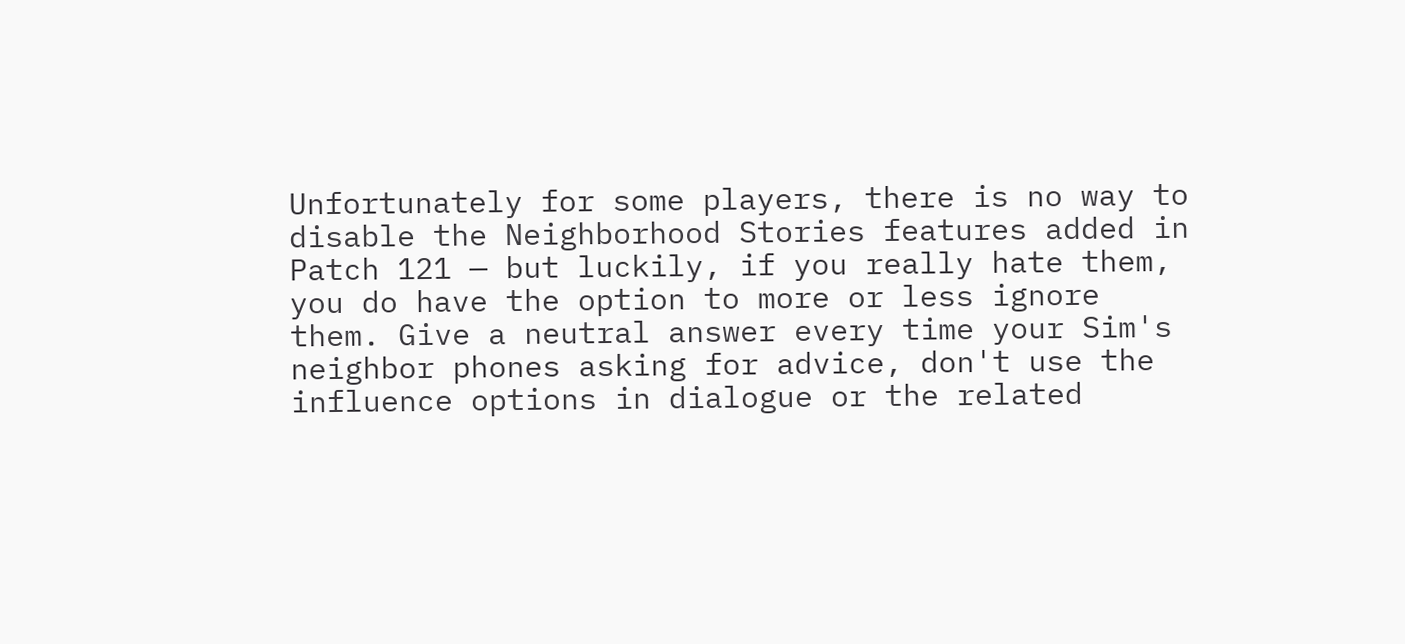Unfortunately for some players, there is no way to disable the Neighborhood Stories features added in Patch 121 — but luckily, if you really hate them, you do have the option to more or less ignore them. Give a neutral answer every time your Sim's neighbor phones asking for advice, don't use the influence options in dialogue or the related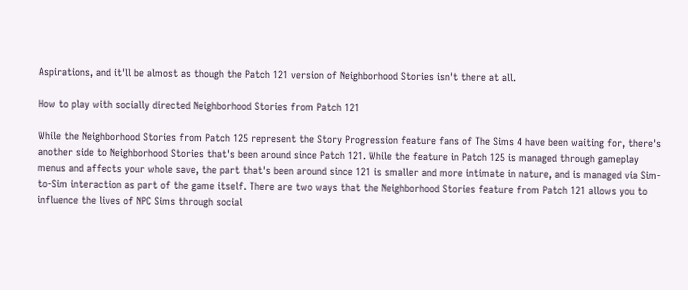Aspirations, and it'll be almost as though the Patch 121 version of Neighborhood Stories isn't there at all.

How to play with socially directed Neighborhood Stories from Patch 121

While the Neighborhood Stories from Patch 125 represent the Story Progression feature fans of The Sims 4 have been waiting for, there's another side to Neighborhood Stories that's been around since Patch 121. While the feature in Patch 125 is managed through gameplay menus and affects your whole save, the part that's been around since 121 is smaller and more intimate in nature, and is managed via Sim-to-Sim interaction as part of the game itself. There are two ways that the Neighborhood Stories feature from Patch 121 allows you to influence the lives of NPC Sims through social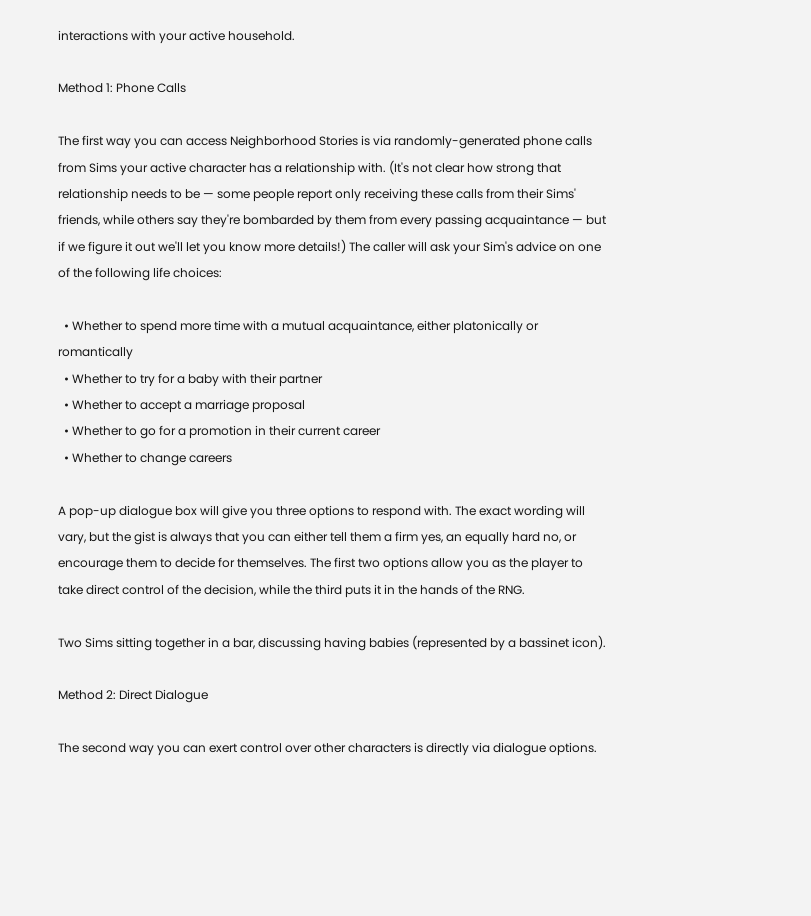interactions with your active household.

Method 1: Phone Calls

The first way you can access Neighborhood Stories is via randomly-generated phone calls from Sims your active character has a relationship with. (It's not clear how strong that relationship needs to be — some people report only receiving these calls from their Sims' friends, while others say they're bombarded by them from every passing acquaintance — but if we figure it out we'll let you know more details!) The caller will ask your Sim's advice on one of the following life choices:

  • Whether to spend more time with a mutual acquaintance, either platonically or romantically
  • Whether to try for a baby with their partner
  • Whether to accept a marriage proposal
  • Whether to go for a promotion in their current career
  • Whether to change careers

A pop-up dialogue box will give you three options to respond with. The exact wording will vary, but the gist is always that you can either tell them a firm yes, an equally hard no, or encourage them to decide for themselves. The first two options allow you as the player to take direct control of the decision, while the third puts it in the hands of the RNG.

Two Sims sitting together in a bar, discussing having babies (represented by a bassinet icon).

Method 2: Direct Dialogue

The second way you can exert control over other characters is directly via dialogue options.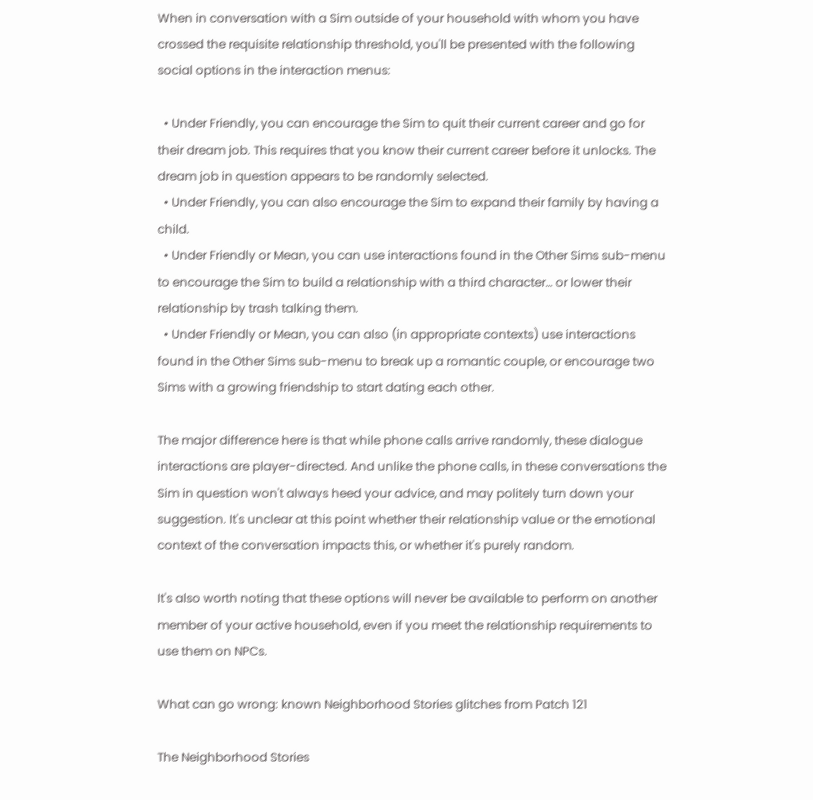When in conversation with a Sim outside of your household with whom you have crossed the requisite relationship threshold, you'll be presented with the following social options in the interaction menus:

  • Under Friendly, you can encourage the Sim to quit their current career and go for their dream job. This requires that you know their current career before it unlocks. The dream job in question appears to be randomly selected.
  • Under Friendly, you can also encourage the Sim to expand their family by having a child.
  • Under Friendly or Mean, you can use interactions found in the Other Sims sub-menu to encourage the Sim to build a relationship with a third character… or lower their relationship by trash talking them.
  • Under Friendly or Mean, you can also (in appropriate contexts) use interactions found in the Other Sims sub-menu to break up a romantic couple, or encourage two Sims with a growing friendship to start dating each other.

The major difference here is that while phone calls arrive randomly, these dialogue interactions are player-directed. And unlike the phone calls, in these conversations the Sim in question won't always heed your advice, and may politely turn down your suggestion. It's unclear at this point whether their relationship value or the emotional context of the conversation impacts this, or whether it's purely random.

It's also worth noting that these options will never be available to perform on another member of your active household, even if you meet the relationship requirements to use them on NPCs.

What can go wrong: known Neighborhood Stories glitches from Patch 121

The Neighborhood Stories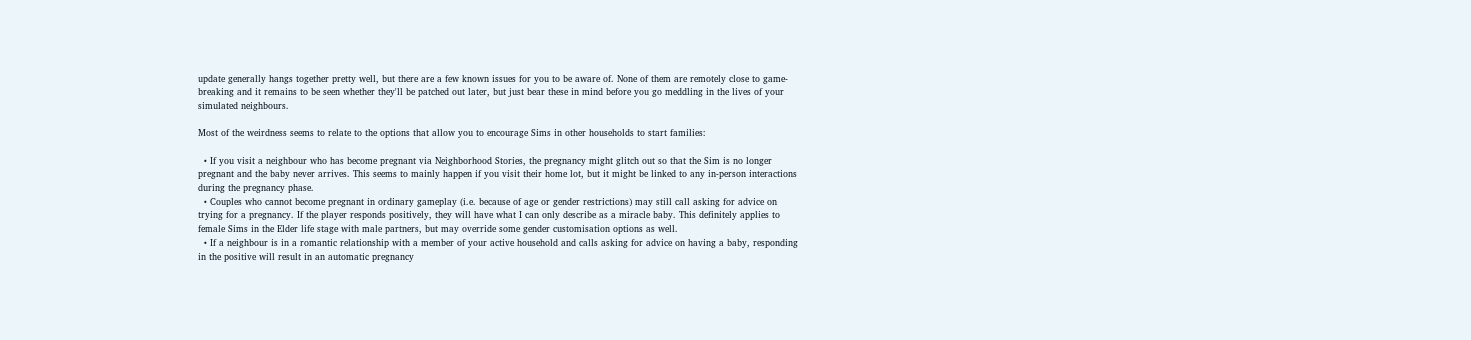update generally hangs together pretty well, but there are a few known issues for you to be aware of. None of them are remotely close to game-breaking and it remains to be seen whether they'll be patched out later, but just bear these in mind before you go meddling in the lives of your simulated neighbours.

Most of the weirdness seems to relate to the options that allow you to encourage Sims in other households to start families:

  • If you visit a neighbour who has become pregnant via Neighborhood Stories, the pregnancy might glitch out so that the Sim is no longer pregnant and the baby never arrives. This seems to mainly happen if you visit their home lot, but it might be linked to any in-person interactions during the pregnancy phase.
  • Couples who cannot become pregnant in ordinary gameplay (i.e. because of age or gender restrictions) may still call asking for advice on trying for a pregnancy. If the player responds positively, they will have what I can only describe as a miracle baby. This definitely applies to female Sims in the Elder life stage with male partners, but may override some gender customisation options as well.
  • If a neighbour is in a romantic relationship with a member of your active household and calls asking for advice on having a baby, responding in the positive will result in an automatic pregnancy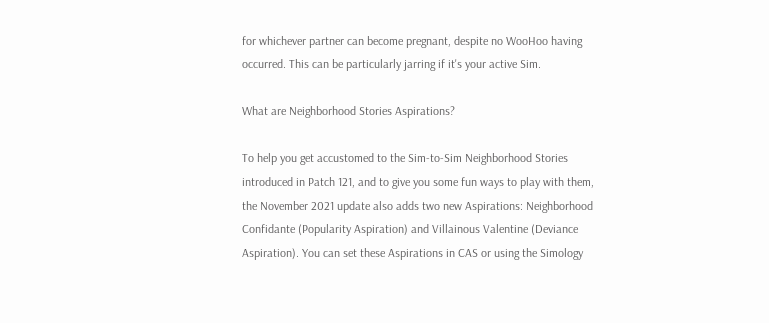for whichever partner can become pregnant, despite no WooHoo having occurred. This can be particularly jarring if it's your active Sim.

What are Neighborhood Stories Aspirations?

To help you get accustomed to the Sim-to-Sim Neighborhood Stories introduced in Patch 121, and to give you some fun ways to play with them, the November 2021 update also adds two new Aspirations: Neighborhood Confidante (Popularity Aspiration) and Villainous Valentine (Deviance Aspiration). You can set these Aspirations in CAS or using the Simology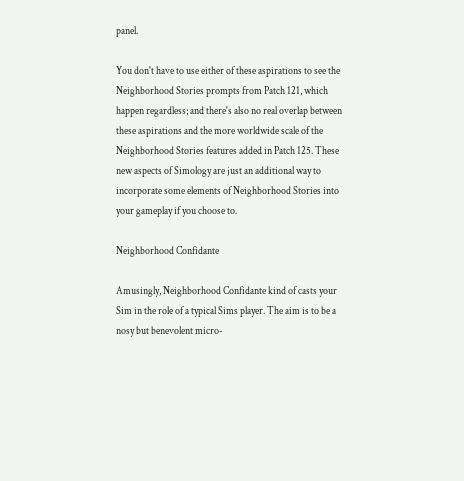panel.

You don't have to use either of these aspirations to see the Neighborhood Stories prompts from Patch 121, which happen regardless; and there's also no real overlap between these aspirations and the more worldwide scale of the Neighborhood Stories features added in Patch 125. These new aspects of Simology are just an additional way to incorporate some elements of Neighborhood Stories into your gameplay if you choose to.

Neighborhood Confidante

Amusingly, Neighborhood Confidante kind of casts your Sim in the role of a typical Sims player. The aim is to be a nosy but benevolent micro-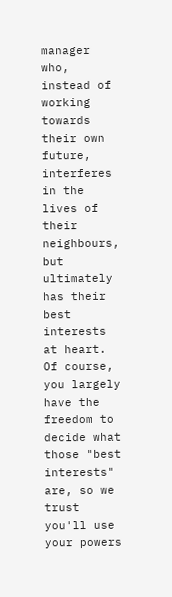manager who, instead of working towards their own future, interferes in the lives of their neighbours, but ultimately has their best interests at heart. Of course, you largely have the freedom to decide what those "best interests" are, so we trust you'll use your powers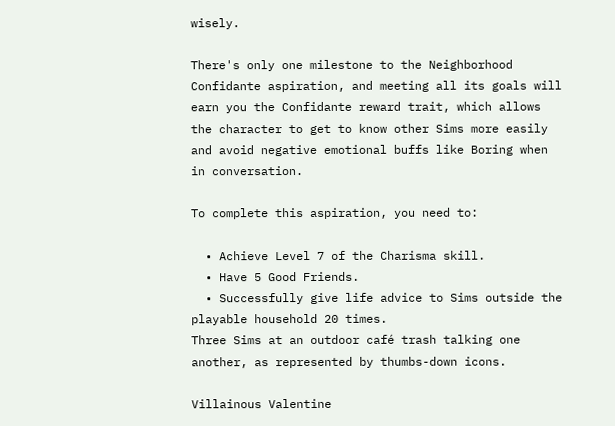wisely.

There's only one milestone to the Neighborhood Confidante aspiration, and meeting all its goals will earn you the Confidante reward trait, which allows the character to get to know other Sims more easily and avoid negative emotional buffs like Boring when in conversation.

To complete this aspiration, you need to:

  • Achieve Level 7 of the Charisma skill.
  • Have 5 Good Friends.
  • Successfully give life advice to Sims outside the playable household 20 times.
Three Sims at an outdoor café trash talking one another, as represented by thumbs-down icons.

Villainous Valentine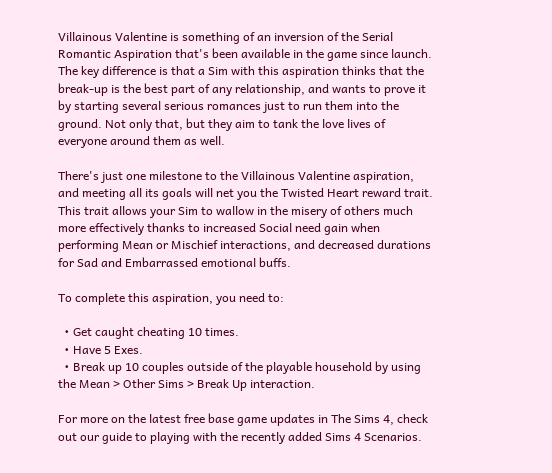Villainous Valentine is something of an inversion of the Serial Romantic Aspiration that's been available in the game since launch. The key difference is that a Sim with this aspiration thinks that the break-up is the best part of any relationship, and wants to prove it by starting several serious romances just to run them into the ground. Not only that, but they aim to tank the love lives of everyone around them as well.

There's just one milestone to the Villainous Valentine aspiration, and meeting all its goals will net you the Twisted Heart reward trait. This trait allows your Sim to wallow in the misery of others much more effectively thanks to increased Social need gain when performing Mean or Mischief interactions, and decreased durations for Sad and Embarrassed emotional buffs.

To complete this aspiration, you need to:

  • Get caught cheating 10 times.
  • Have 5 Exes.
  • Break up 10 couples outside of the playable household by using the Mean > Other Sims > Break Up interaction.

For more on the latest free base game updates in The Sims 4, check out our guide to playing with the recently added Sims 4 Scenarios.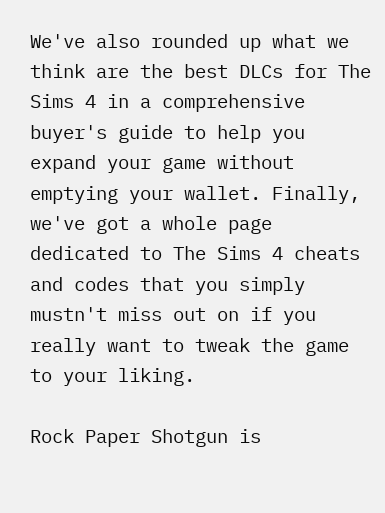We've also rounded up what we think are the best DLCs for The Sims 4 in a comprehensive buyer's guide to help you expand your game without emptying your wallet. Finally, we've got a whole page dedicated to The Sims 4 cheats and codes that you simply mustn't miss out on if you really want to tweak the game to your liking.

Rock Paper Shotgun is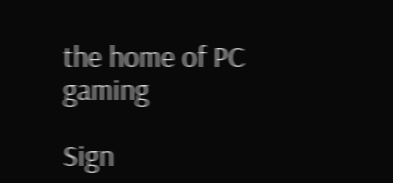the home of PC gaming

Sign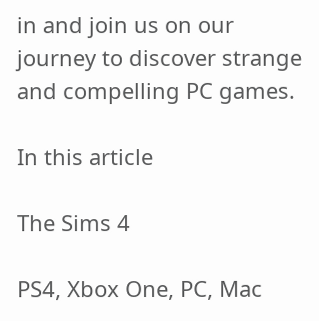in and join us on our journey to discover strange and compelling PC games.

In this article

The Sims 4

PS4, Xbox One, PC, Mac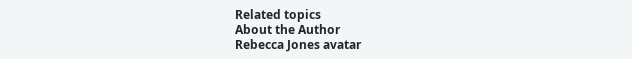Related topics
About the Author
Rebecca Jones avatar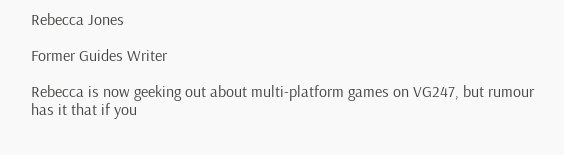Rebecca Jones

Former Guides Writer

Rebecca is now geeking out about multi-platform games on VG247, but rumour has it that if you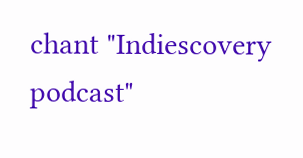chant "Indiescovery podcast"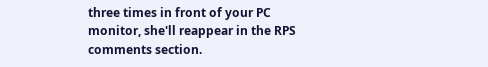three times in front of your PC monitor, she'll reappear in the RPS comments section.